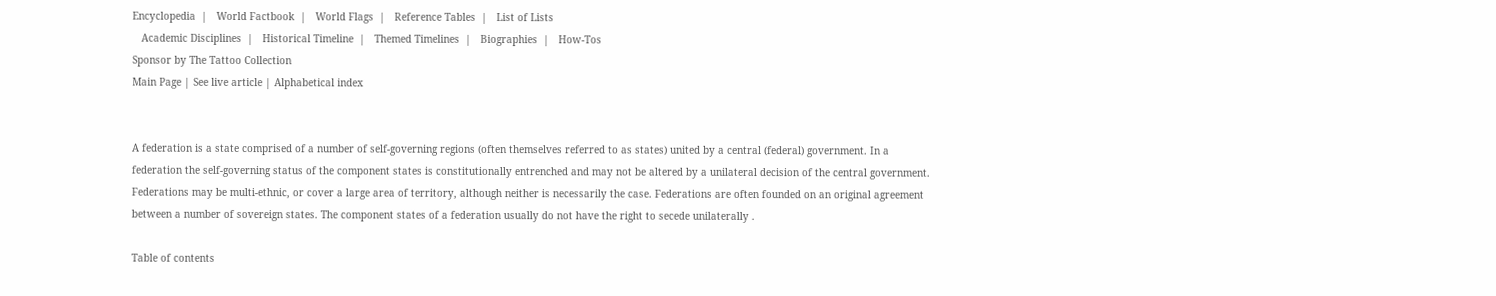Encyclopedia  |   World Factbook  |   World Flags  |   Reference Tables  |   List of Lists
   Academic Disciplines  |   Historical Timeline  |   Themed Timelines  |   Biographies  |   How-Tos
Sponsor by The Tattoo Collection
Main Page | See live article | Alphabetical index


A federation is a state comprised of a number of self-governing regions (often themselves referred to as states) united by a central (federal) government. In a federation the self-governing status of the component states is constitutionally entrenched and may not be altered by a unilateral decision of the central government. Federations may be multi-ethnic, or cover a large area of territory, although neither is necessarily the case. Federations are often founded on an original agreement between a number of sovereign states. The component states of a federation usually do not have the right to secede unilaterally .

Table of contents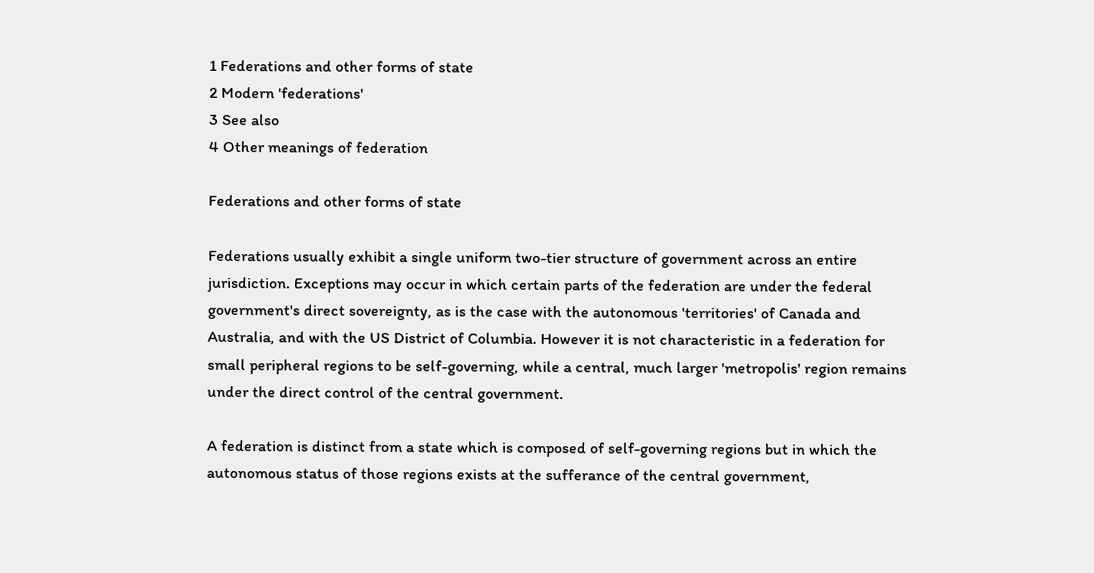1 Federations and other forms of state
2 Modern 'federations'
3 See also
4 Other meanings of federation

Federations and other forms of state

Federations usually exhibit a single uniform two-tier structure of government across an entire jurisdiction. Exceptions may occur in which certain parts of the federation are under the federal government's direct sovereignty, as is the case with the autonomous 'territories' of Canada and Australia, and with the US District of Columbia. However it is not characteristic in a federation for small peripheral regions to be self-governing, while a central, much larger 'metropolis' region remains under the direct control of the central government.

A federation is distinct from a state which is composed of self-governing regions but in which the autonomous status of those regions exists at the sufferance of the central government,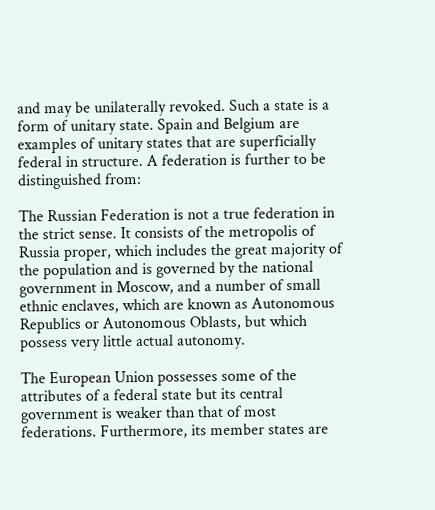and may be unilaterally revoked. Such a state is a form of unitary state. Spain and Belgium are examples of unitary states that are superficially federal in structure. A federation is further to be distinguished from:

The Russian Federation is not a true federation in the strict sense. It consists of the metropolis of Russia proper, which includes the great majority of the population and is governed by the national government in Moscow, and a number of small ethnic enclaves, which are known as Autonomous Republics or Autonomous Oblasts, but which possess very little actual autonomy.

The European Union possesses some of the attributes of a federal state but its central government is weaker than that of most federations. Furthermore, its member states are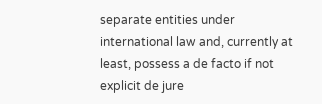separate entities under international law and, currently at least, possess a de facto if not explicit de jure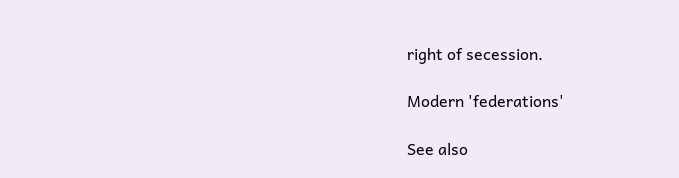right of secession.

Modern 'federations'

See also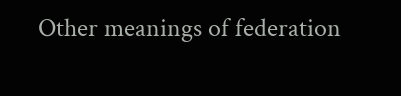Other meanings of federation